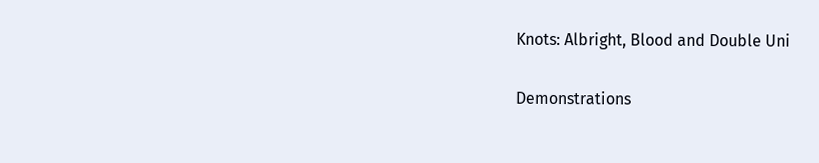Knots: Albright, Blood and Double Uni

Demonstrations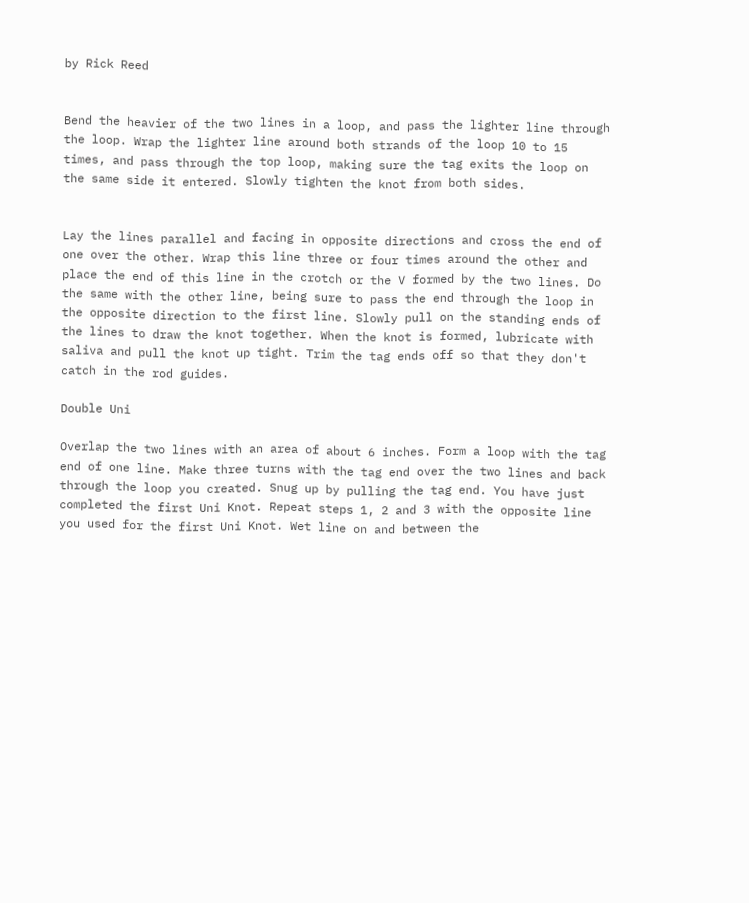by Rick Reed


Bend the heavier of the two lines in a loop, and pass the lighter line through the loop. Wrap the lighter line around both strands of the loop 10 to 15 times, and pass through the top loop, making sure the tag exits the loop on the same side it entered. Slowly tighten the knot from both sides.


Lay the lines parallel and facing in opposite directions and cross the end of one over the other. Wrap this line three or four times around the other and place the end of this line in the crotch or the V formed by the two lines. Do the same with the other line, being sure to pass the end through the loop in the opposite direction to the first line. Slowly pull on the standing ends of the lines to draw the knot together. When the knot is formed, lubricate with saliva and pull the knot up tight. Trim the tag ends off so that they don't catch in the rod guides.

Double Uni

Overlap the two lines with an area of about 6 inches. Form a loop with the tag end of one line. Make three turns with the tag end over the two lines and back through the loop you created. Snug up by pulling the tag end. You have just completed the first Uni Knot. Repeat steps 1, 2 and 3 with the opposite line you used for the first Uni Knot. Wet line on and between the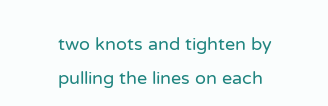two knots and tighten by pulling the lines on each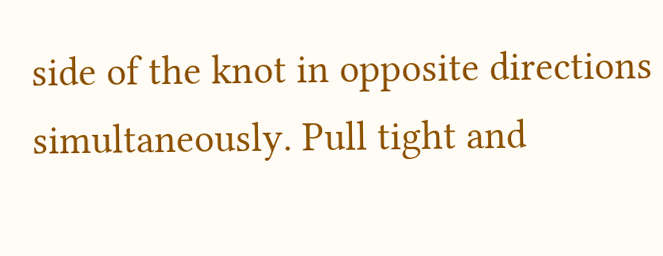side of the knot in opposite directions simultaneously. Pull tight and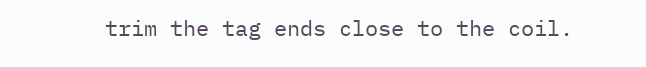trim the tag ends close to the coil.